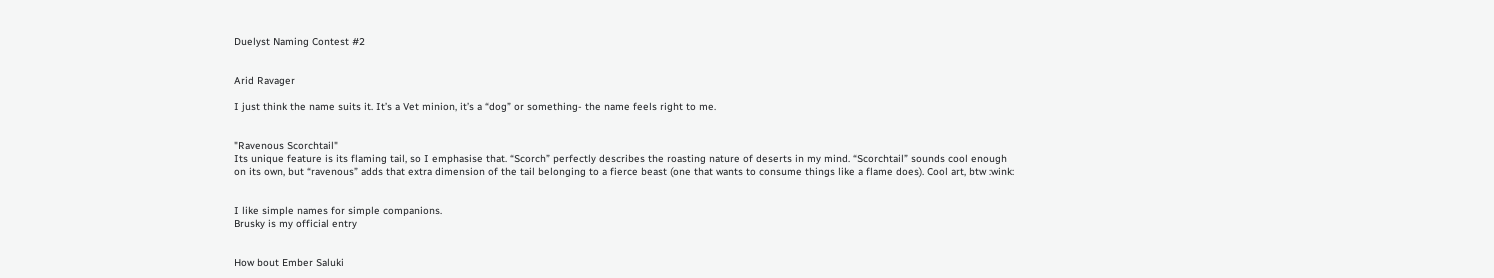Duelyst Naming Contest #2


Arid Ravager

I just think the name suits it. It’s a Vet minion, it’s a “dog” or something- the name feels right to me.


"Ravenous Scorchtail"
Its unique feature is its flaming tail, so I emphasise that. “Scorch” perfectly describes the roasting nature of deserts in my mind. “Scorchtail” sounds cool enough on its own, but “ravenous” adds that extra dimension of the tail belonging to a fierce beast (one that wants to consume things like a flame does). Cool art, btw :wink:


I like simple names for simple companions.
Brusky is my official entry


How bout Ember Saluki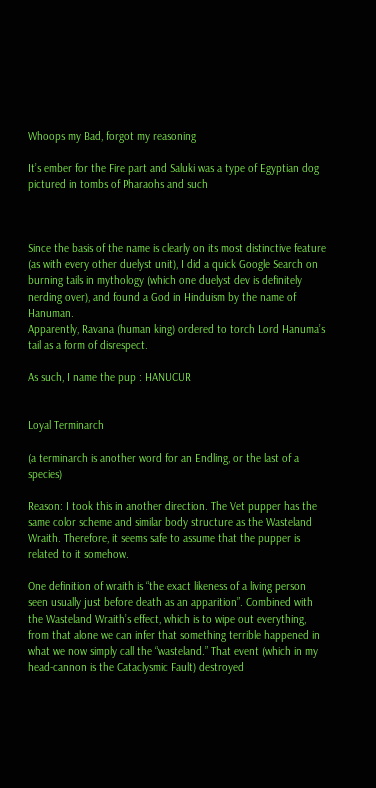Whoops my Bad, forgot my reasoning

It’s ember for the Fire part and Saluki was a type of Egyptian dog pictured in tombs of Pharaohs and such



Since the basis of the name is clearly on its most distinctive feature (as with every other duelyst unit), I did a quick Google Search on burning tails in mythology (which one duelyst dev is definitely nerding over), and found a God in Hinduism by the name of Hanuman.
Apparently, Ravana (human king) ordered to torch Lord Hanuma’s tail as a form of disrespect.

As such, I name the pup : HANUCUR


Loyal Terminarch

(a terminarch is another word for an Endling, or the last of a species)

Reason: I took this in another direction. The Vet pupper has the same color scheme and similar body structure as the Wasteland Wraith. Therefore, it seems safe to assume that the pupper is related to it somehow.

One definition of wraith is “the exact likeness of a living person seen usually just before death as an apparition”. Combined with the Wasteland Wraith’s effect, which is to wipe out everything, from that alone we can infer that something terrible happened in what we now simply call the “wasteland.” That event (which in my head-cannon is the Cataclysmic Fault) destroyed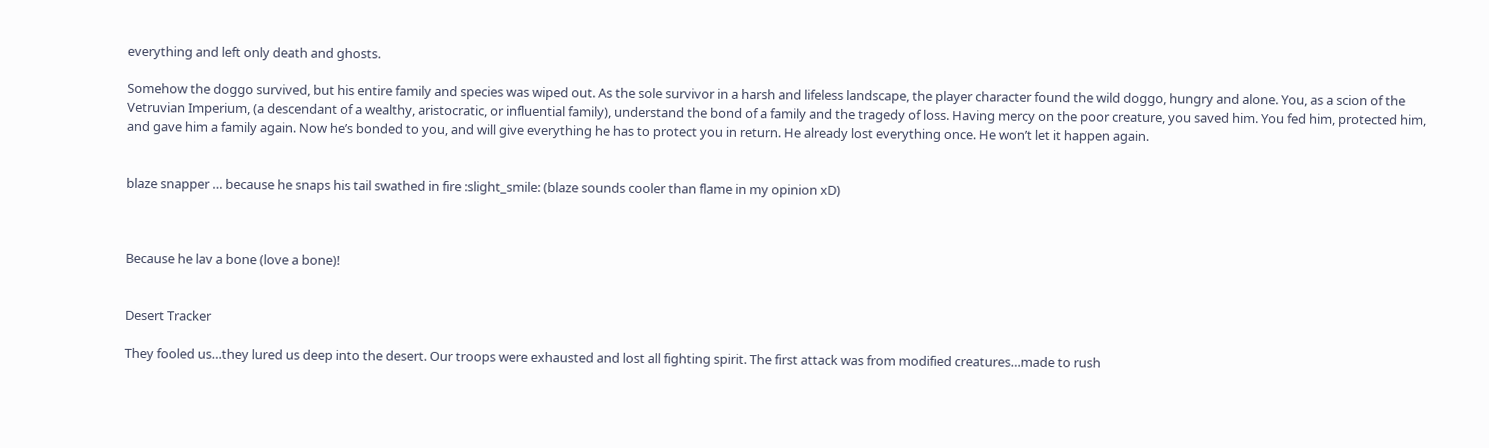everything and left only death and ghosts.

Somehow the doggo survived, but his entire family and species was wiped out. As the sole survivor in a harsh and lifeless landscape, the player character found the wild doggo, hungry and alone. You, as a scion of the Vetruvian Imperium, (a descendant of a wealthy, aristocratic, or influential family), understand the bond of a family and the tragedy of loss. Having mercy on the poor creature, you saved him. You fed him, protected him, and gave him a family again. Now he’s bonded to you, and will give everything he has to protect you in return. He already lost everything once. He won’t let it happen again.


blaze snapper … because he snaps his tail swathed in fire :slight_smile: (blaze sounds cooler than flame in my opinion xD)



Because he lav a bone (love a bone)!


Desert Tracker

They fooled us…they lured us deep into the desert. Our troops were exhausted and lost all fighting spirit. The first attack was from modified creatures…made to rush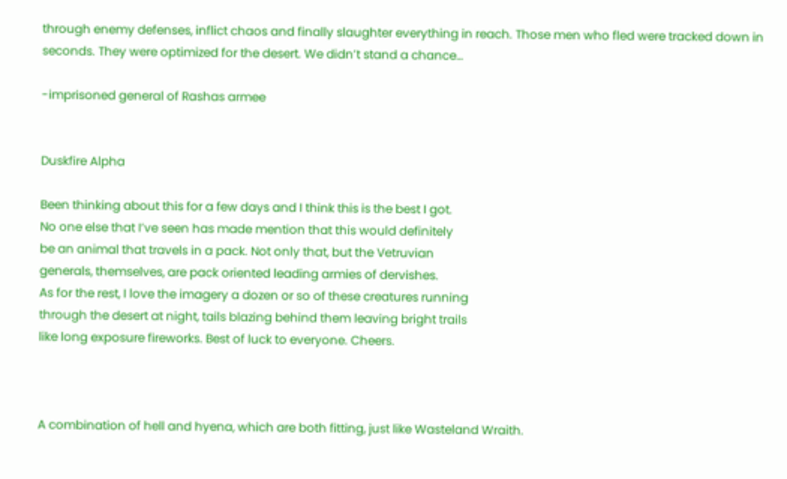through enemy defenses, inflict chaos and finally slaughter everything in reach. Those men who fled were tracked down in seconds. They were optimized for the desert. We didn’t stand a chance…

-imprisoned general of Rashas armee


Duskfire Alpha

Been thinking about this for a few days and I think this is the best I got.
No one else that I’ve seen has made mention that this would definitely
be an animal that travels in a pack. Not only that, but the Vetruvian
generals, themselves, are pack oriented leading armies of dervishes.
As for the rest, I love the imagery a dozen or so of these creatures running
through the desert at night, tails blazing behind them leaving bright trails
like long exposure fireworks. Best of luck to everyone. Cheers.



A combination of hell and hyena, which are both fitting, just like Wasteland Wraith.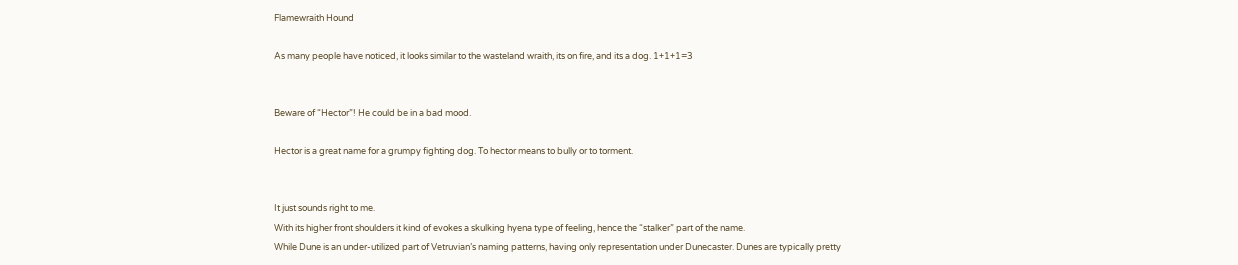Flamewraith Hound

As many people have noticed, it looks similar to the wasteland wraith, its on fire, and its a dog. 1+1+1=3


Beware of “Hector”! He could be in a bad mood.

Hector is a great name for a grumpy fighting dog. To hector means to bully or to torment.


It just sounds right to me.
With its higher front shoulders it kind of evokes a skulking hyena type of feeling, hence the “stalker” part of the name.
While Dune is an under-utilized part of Vetruvian’s naming patterns, having only representation under Dunecaster. Dunes are typically pretty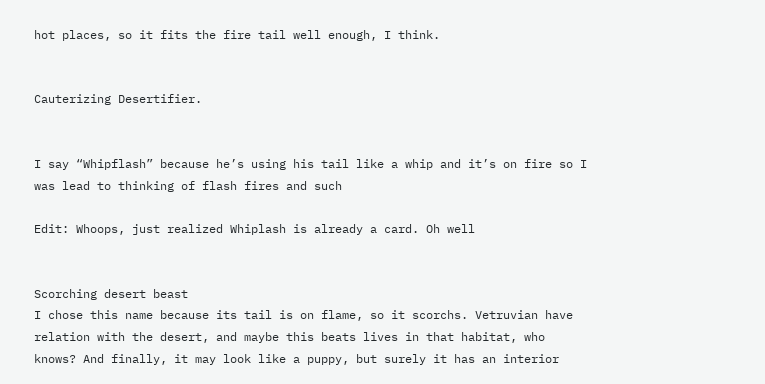hot places, so it fits the fire tail well enough, I think.


Cauterizing Desertifier.


I say “Whipflash” because he’s using his tail like a whip and it’s on fire so I was lead to thinking of flash fires and such

Edit: Whoops, just realized Whiplash is already a card. Oh well


Scorching desert beast
I chose this name because its tail is on flame, so it scorchs. Vetruvian have relation with the desert, and maybe this beats lives in that habitat, who knows? And finally, it may look like a puppy, but surely it has an interior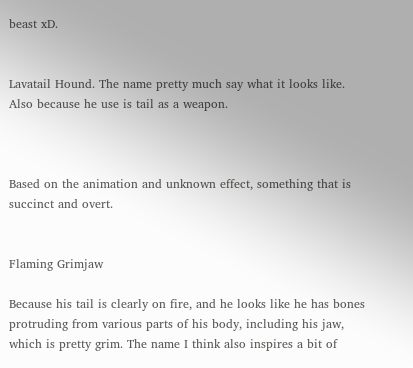beast xD.


Lavatail Hound. The name pretty much say what it looks like. Also because he use is tail as a weapon.



Based on the animation and unknown effect, something that is succinct and overt.


Flaming Grimjaw

Because his tail is clearly on fire, and he looks like he has bones protruding from various parts of his body, including his jaw, which is pretty grim. The name I think also inspires a bit of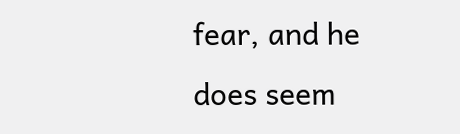fear, and he does seem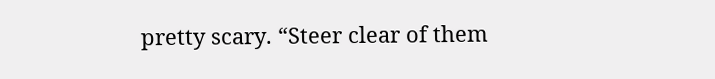pretty scary. “Steer clear of them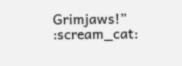Grimjaws!” :scream_cat: